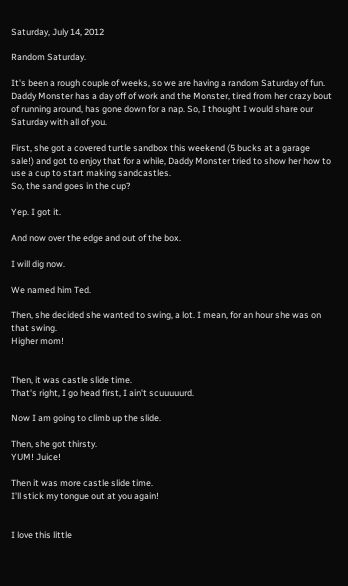Saturday, July 14, 2012

Random Saturday.

It's been a rough couple of weeks, so we are having a random Saturday of fun. Daddy Monster has a day off of work and the Monster, tired from her crazy bout of running around, has gone down for a nap. So, I thought I would share our Saturday with all of you.

First, she got a covered turtle sandbox this weekend (5 bucks at a garage sale!) and got to enjoy that for a while, Daddy Monster tried to show her how to use a cup to start making sandcastles.
So, the sand goes in the cup?

Yep. I got it.

And now over the edge and out of the box.

I will dig now.

We named him Ted.

Then, she decided she wanted to swing, a lot. I mean, for an hour she was on that swing.
Higher mom!


Then, it was castle slide time.
That's right, I go head first, I ain't scuuuuurd.

Now I am going to climb up the slide.

Then, she got thirsty.
YUM! Juice!

Then it was more castle slide time.
I'll stick my tongue out at you again!


I love this little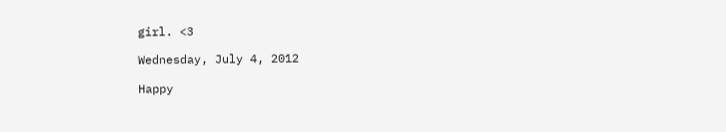girl. <3

Wednesday, July 4, 2012

Happy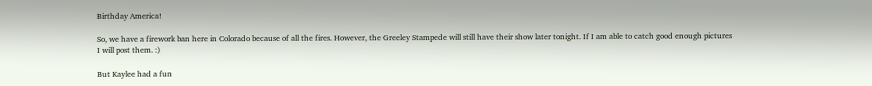Birthday America!

So, we have a firework ban here in Colorado because of all the fires. However, the Greeley Stampede will still have their show later tonight. If I am able to catch good enough pictures I will post them. :)

But Kaylee had a fun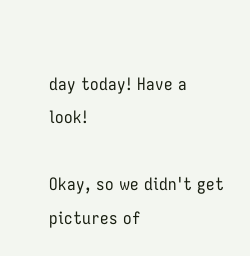day today! Have a look!

Okay, so we didn't get pictures of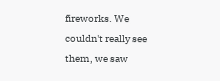fireworks. We couldn't really see them, we saw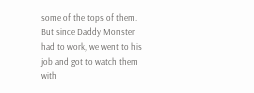some of the tops of them. But since Daddy Monster had to work, we went to his job and got to watch them with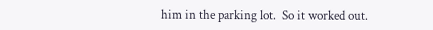him in the parking lot.  So it worked out.